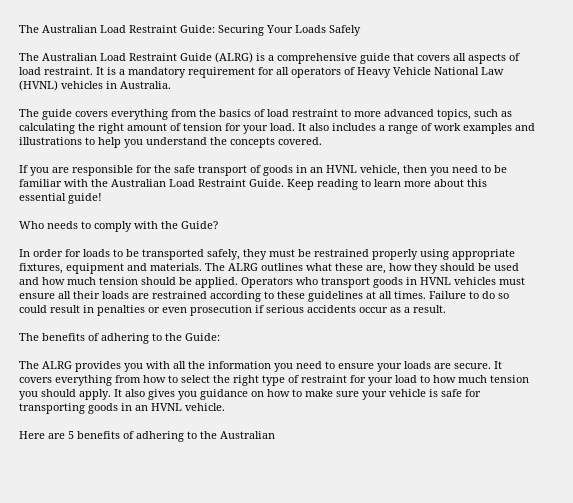The Australian Load Restraint Guide: Securing Your Loads Safely

The Australian Load Restraint Guide (ALRG) is a comprehensive guide that covers all aspects of load restraint. It is a mandatory requirement for all operators of Heavy Vehicle National Law (HVNL) vehicles in Australia.

The guide covers everything from the basics of load restraint to more advanced topics, such as calculating the right amount of tension for your load. It also includes a range of work examples and illustrations to help you understand the concepts covered.

If you are responsible for the safe transport of goods in an HVNL vehicle, then you need to be familiar with the Australian Load Restraint Guide. Keep reading to learn more about this essential guide!

Who needs to comply with the Guide?

In order for loads to be transported safely, they must be restrained properly using appropriate fixtures, equipment and materials. The ALRG outlines what these are, how they should be used and how much tension should be applied. Operators who transport goods in HVNL vehicles must ensure all their loads are restrained according to these guidelines at all times. Failure to do so could result in penalties or even prosecution if serious accidents occur as a result.

The benefits of adhering to the Guide:

The ALRG provides you with all the information you need to ensure your loads are secure. It covers everything from how to select the right type of restraint for your load to how much tension you should apply. It also gives you guidance on how to make sure your vehicle is safe for transporting goods in an HVNL vehicle.

Here are 5 benefits of adhering to the Australian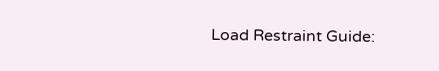Load Restraint Guide: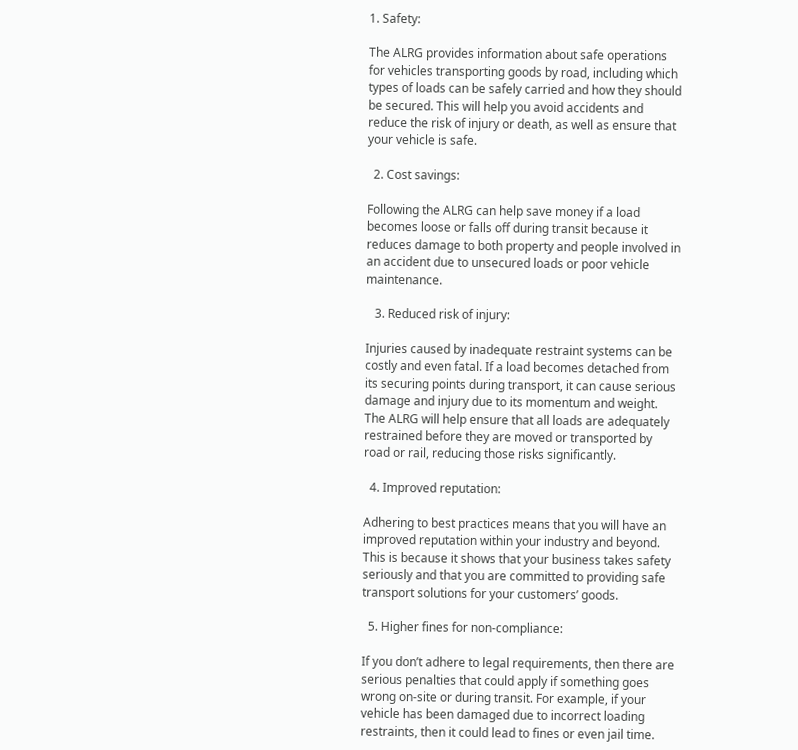1. Safety:

The ALRG provides information about safe operations for vehicles transporting goods by road, including which types of loads can be safely carried and how they should be secured. This will help you avoid accidents and reduce the risk of injury or death, as well as ensure that your vehicle is safe.

  2. Cost savings:

Following the ALRG can help save money if a load becomes loose or falls off during transit because it reduces damage to both property and people involved in an accident due to unsecured loads or poor vehicle maintenance.

   3. Reduced risk of injury:

Injuries caused by inadequate restraint systems can be costly and even fatal. If a load becomes detached from its securing points during transport, it can cause serious damage and injury due to its momentum and weight. The ALRG will help ensure that all loads are adequately restrained before they are moved or transported by road or rail, reducing those risks significantly.

  4. Improved reputation:

Adhering to best practices means that you will have an improved reputation within your industry and beyond. This is because it shows that your business takes safety seriously and that you are committed to providing safe transport solutions for your customers’ goods.

  5. Higher fines for non-compliance:

If you don’t adhere to legal requirements, then there are serious penalties that could apply if something goes wrong on-site or during transit. For example, if your vehicle has been damaged due to incorrect loading restraints, then it could lead to fines or even jail time.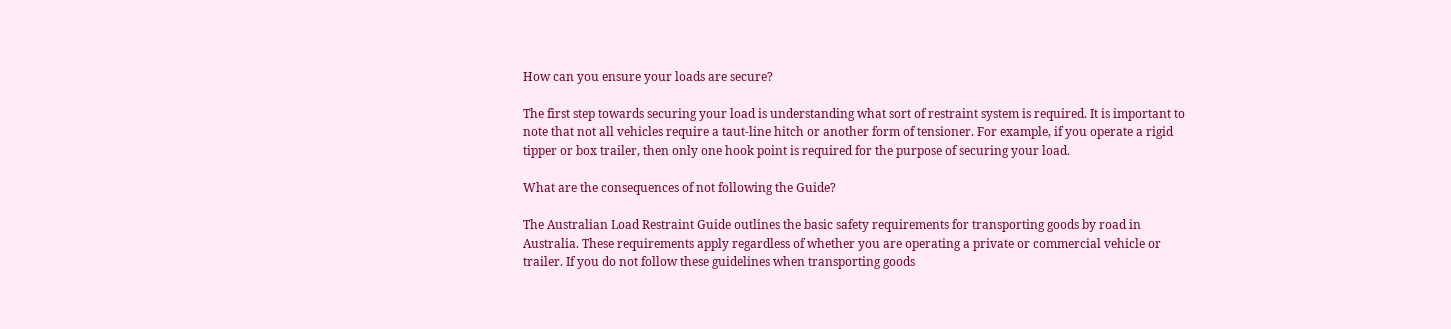How can you ensure your loads are secure?

The first step towards securing your load is understanding what sort of restraint system is required. It is important to note that not all vehicles require a taut-line hitch or another form of tensioner. For example, if you operate a rigid tipper or box trailer, then only one hook point is required for the purpose of securing your load.

What are the consequences of not following the Guide?

The Australian Load Restraint Guide outlines the basic safety requirements for transporting goods by road in Australia. These requirements apply regardless of whether you are operating a private or commercial vehicle or trailer. If you do not follow these guidelines when transporting goods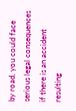by road, you could face serious legal consequences if there is an accident resulting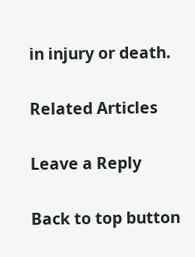in injury or death.

Related Articles

Leave a Reply

Back to top button